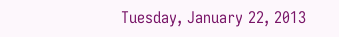Tuesday, January 22, 2013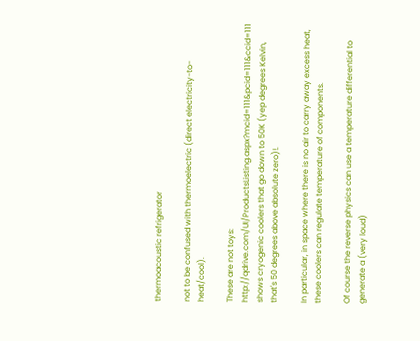thermoacoustic refrigerator

not to be confused with thermoelectric (direct electricity-to-heat/cool).

These are not toys:  http://qdrive.com/UI/ProductsListing.aspx?mcid=111&pcid=111&ccid=111 shows cryogenic coolers that go down to 50K (yep degrees Kelvin, that's 50 degrees above absolute zero)!.

In particular, in space where there is no air to carry away excess heat, these coolers can regulate temperature of components.

Of course the reverse physics can use a temperature differential to generate a (very loud)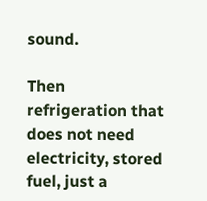sound.

Then refrigeration that does not need electricity, stored fuel, just a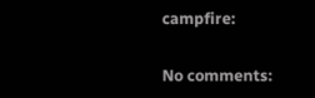campfire:

No comments: